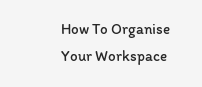How To Organise Your Workspace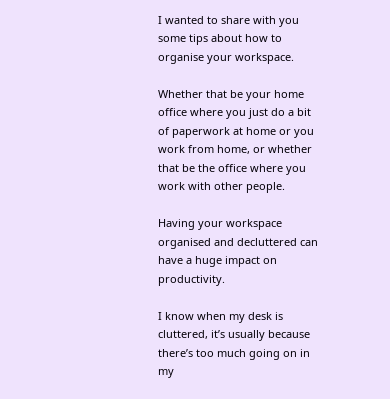I wanted to share with you some tips about how to organise your workspace.

Whether that be your home office where you just do a bit of paperwork at home or you work from home, or whether that be the office where you work with other people.

Having your workspace organised and decluttered can have a huge impact on productivity.

I know when my desk is cluttered, it’s usually because there’s too much going on in my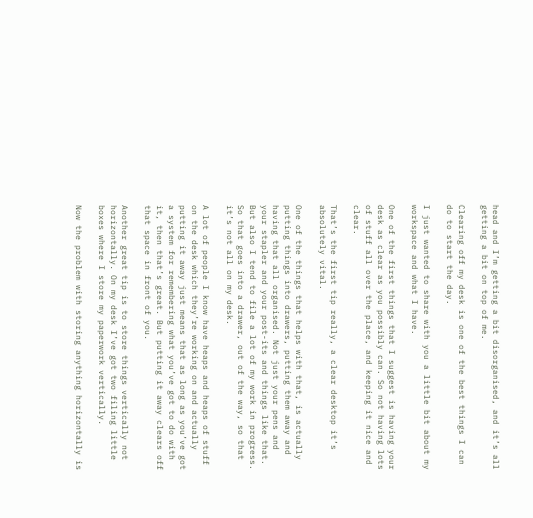head and I’m getting a bit disorganised, and it’s all getting a bit on top of me.

Clearing off my desk is one of the best things I can do to start the day.

I just wanted to share with you a little bit about my workspace and what I have.

One of the first things that I suggest is having your desk as clear as you possibly can. So not having lots of stuff all over the place, and keeping it nice and clear.

That’s the first tip really, a clear desktop it’s absolutely vital.

One of the things that helps with that, is actually putting things into drawers, putting them away and having that all organised. Not just your pens and your stapler and your post-its and things like that. But also I tend to file a lot of my work in progress. So that goes into a drawer, out of the way, so that it’s not all on my desk.

A lot of people I know have heaps and heaps of stuff on the desk which they’re working on and actually putting it away just means that as long as you’ve got a system for remembering what you’ve got to do with it, then that’s great. But putting it away clears off that space in front of you.

Another great tip is to store things vertically not horizontally. On my desk I’ve got two filing little boxes where I store my paperwork vertically.

Now the problem with storing anything horizontally is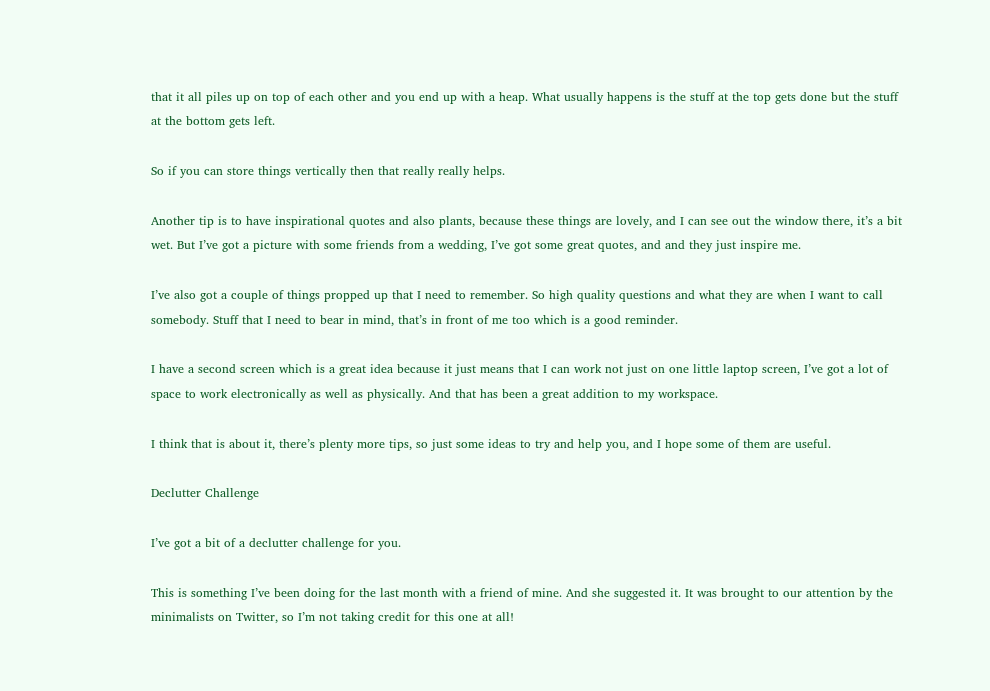that it all piles up on top of each other and you end up with a heap. What usually happens is the stuff at the top gets done but the stuff at the bottom gets left.

So if you can store things vertically then that really really helps.

Another tip is to have inspirational quotes and also plants, because these things are lovely, and I can see out the window there, it’s a bit wet. But I’ve got a picture with some friends from a wedding, I’ve got some great quotes, and and they just inspire me.

I’ve also got a couple of things propped up that I need to remember. So high quality questions and what they are when I want to call somebody. Stuff that I need to bear in mind, that’s in front of me too which is a good reminder.

I have a second screen which is a great idea because it just means that I can work not just on one little laptop screen, I’ve got a lot of space to work electronically as well as physically. And that has been a great addition to my workspace.

I think that is about it, there’s plenty more tips, so just some ideas to try and help you, and I hope some of them are useful.

Declutter Challenge

I’ve got a bit of a declutter challenge for you.

This is something I’ve been doing for the last month with a friend of mine. And she suggested it. It was brought to our attention by the minimalists on Twitter, so I’m not taking credit for this one at all!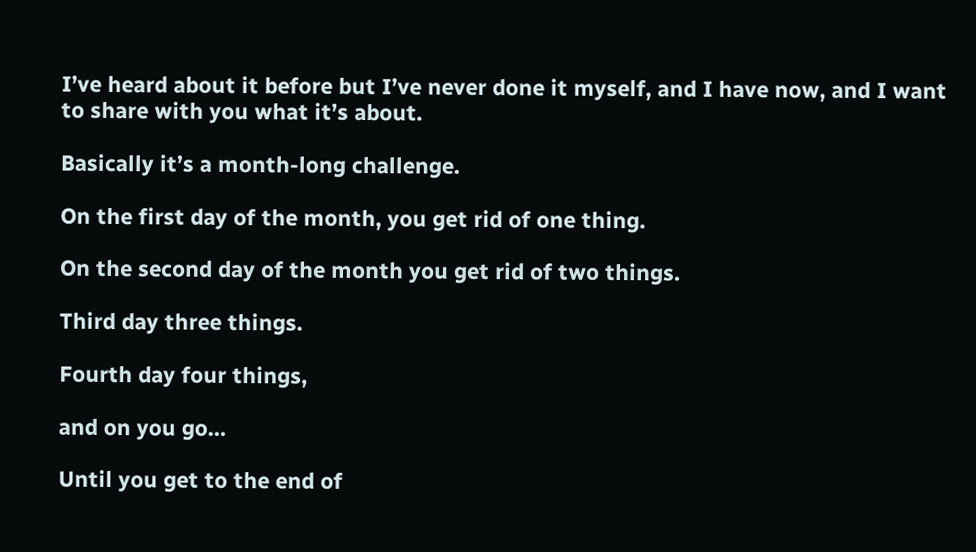I’ve heard about it before but I’ve never done it myself, and I have now, and I want to share with you what it’s about.

Basically it’s a month-long challenge.

On the first day of the month, you get rid of one thing.

On the second day of the month you get rid of two things.

Third day three things.

Fourth day four things,

and on you go…

Until you get to the end of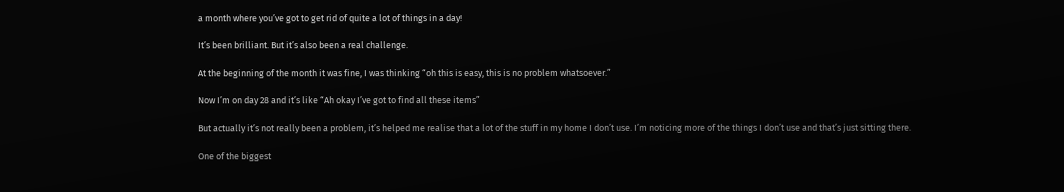a month where you’ve got to get rid of quite a lot of things in a day!

It’s been brilliant. But it’s also been a real challenge.

At the beginning of the month it was fine, I was thinking “oh this is easy, this is no problem whatsoever.”

Now I’m on day 28 and it’s like “Ah okay I’ve got to find all these items”

But actually it’s not really been a problem, it’s helped me realise that a lot of the stuff in my home I don’t use. I’m noticing more of the things I don’t use and that’s just sitting there.

One of the biggest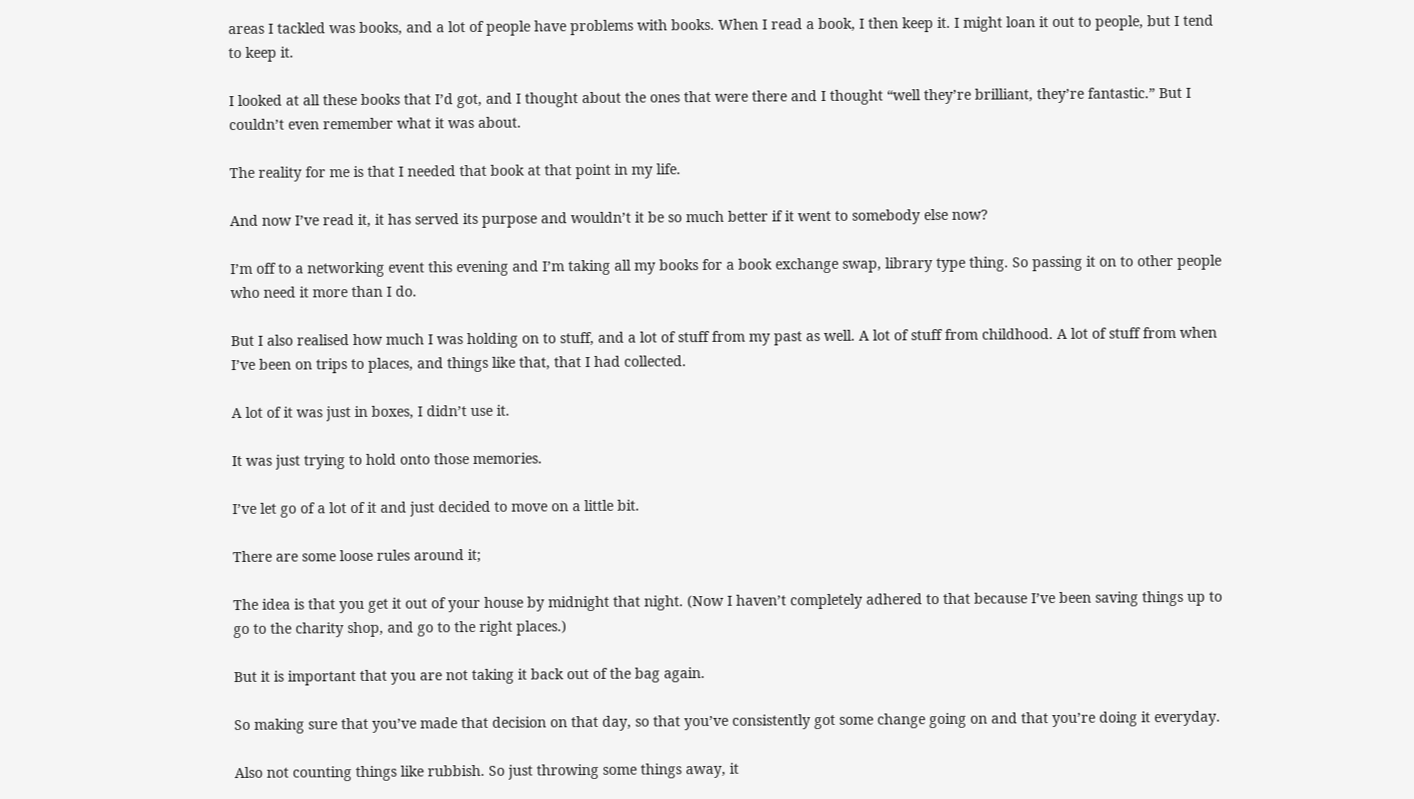areas I tackled was books, and a lot of people have problems with books. When I read a book, I then keep it. I might loan it out to people, but I tend to keep it.

I looked at all these books that I’d got, and I thought about the ones that were there and I thought “well they’re brilliant, they’re fantastic.” But I couldn’t even remember what it was about.

The reality for me is that I needed that book at that point in my life.

And now I’ve read it, it has served its purpose and wouldn’t it be so much better if it went to somebody else now?

I’m off to a networking event this evening and I’m taking all my books for a book exchange swap, library type thing. So passing it on to other people who need it more than I do.

But I also realised how much I was holding on to stuff, and a lot of stuff from my past as well. A lot of stuff from childhood. A lot of stuff from when I’ve been on trips to places, and things like that, that I had collected.

A lot of it was just in boxes, I didn’t use it.

It was just trying to hold onto those memories.

I’ve let go of a lot of it and just decided to move on a little bit.

There are some loose rules around it;

The idea is that you get it out of your house by midnight that night. (Now I haven’t completely adhered to that because I’ve been saving things up to go to the charity shop, and go to the right places.)

But it is important that you are not taking it back out of the bag again.

So making sure that you’ve made that decision on that day, so that you’ve consistently got some change going on and that you’re doing it everyday.

Also not counting things like rubbish. So just throwing some things away, it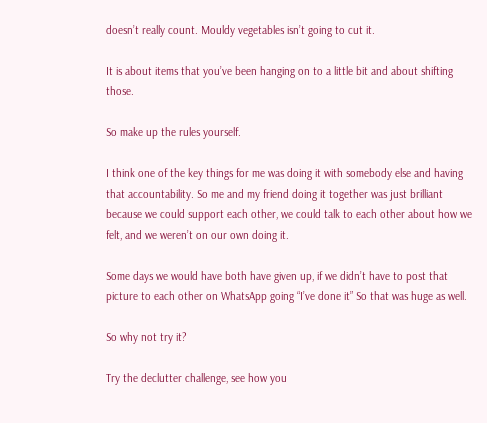doesn’t really count. Mouldy vegetables isn’t going to cut it.

It is about items that you’ve been hanging on to a little bit and about shifting those.

So make up the rules yourself.

I think one of the key things for me was doing it with somebody else and having that accountability. So me and my friend doing it together was just brilliant because we could support each other, we could talk to each other about how we felt, and we weren’t on our own doing it.

Some days we would have both have given up, if we didn’t have to post that picture to each other on WhatsApp going “I’ve done it” So that was huge as well.

So why not try it?

Try the declutter challenge, see how you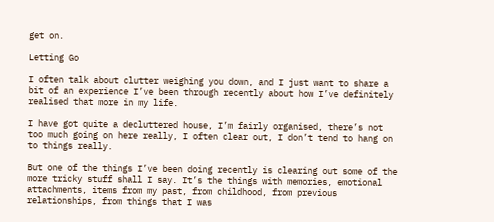get on.

Letting Go

I often talk about clutter weighing you down, and I just want to share a bit of an experience I’ve been through recently about how I’ve definitely realised that more in my life.

I have got quite a decluttered house, I’m fairly organised, there’s not too much going on here really, I often clear out, I don’t tend to hang on to things really.

But one of the things I’ve been doing recently is clearing out some of the more tricky stuff shall I say. It’s the things with memories, emotional attachments, items from my past, from childhood, from previous relationships, from things that I was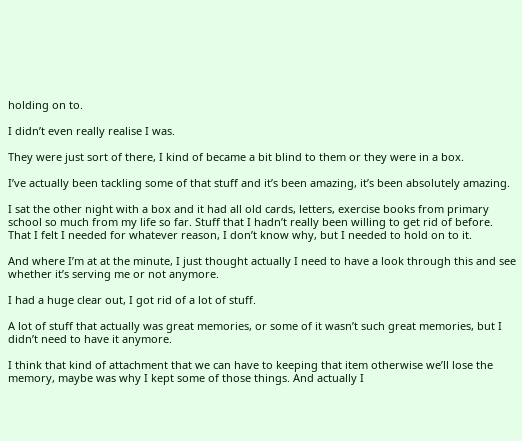holding on to.

I didn’t even really realise I was.

They were just sort of there, I kind of became a bit blind to them or they were in a box.

I’ve actually been tackling some of that stuff and it’s been amazing, it’s been absolutely amazing.

I sat the other night with a box and it had all old cards, letters, exercise books from primary school so much from my life so far. Stuff that I hadn’t really been willing to get rid of before. That I felt I needed for whatever reason, I don’t know why, but I needed to hold on to it.

And where I’m at at the minute, I just thought actually I need to have a look through this and see whether it’s serving me or not anymore.

I had a huge clear out, I got rid of a lot of stuff.

A lot of stuff that actually was great memories, or some of it wasn’t such great memories, but I didn’t need to have it anymore.

I think that kind of attachment that we can have to keeping that item otherwise we’ll lose the memory, maybe was why I kept some of those things. And actually I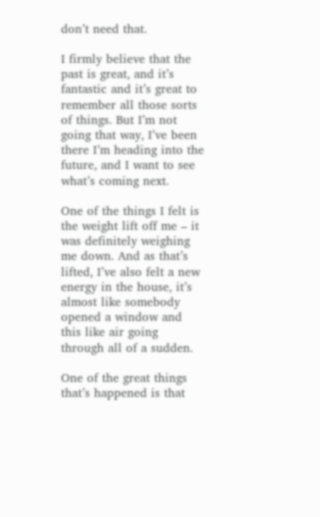don’t need that.

I firmly believe that the past is great, and it’s fantastic and it’s great to remember all those sorts of things. But I’m not going that way, I’ve been there I’m heading into the future, and I want to see what’s coming next.

One of the things I felt is the weight lift off me – it was definitely weighing me down. And as that’s lifted, I’ve also felt a new energy in the house, it’s almost like somebody opened a window and this like air going through all of a sudden.

One of the great things that’s happened is that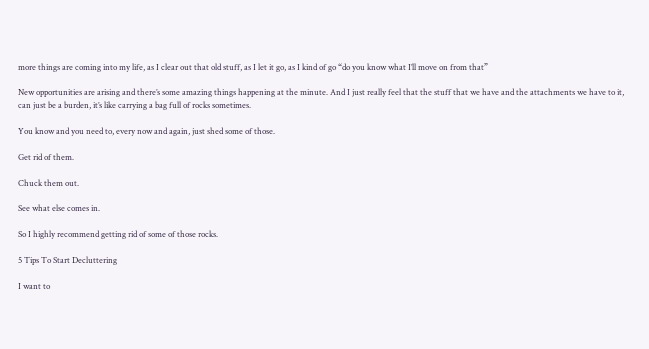more things are coming into my life, as I clear out that old stuff, as I let it go, as I kind of go “do you know what I’ll move on from that”

New opportunities are arising and there’s some amazing things happening at the minute. And I just really feel that the stuff that we have and the attachments we have to it, can just be a burden, it’s like carrying a bag full of rocks sometimes.

You know and you need to, every now and again, just shed some of those.

Get rid of them.

Chuck them out.

See what else comes in.

So I highly recommend getting rid of some of those rocks.

5 Tips To Start Decluttering

I want to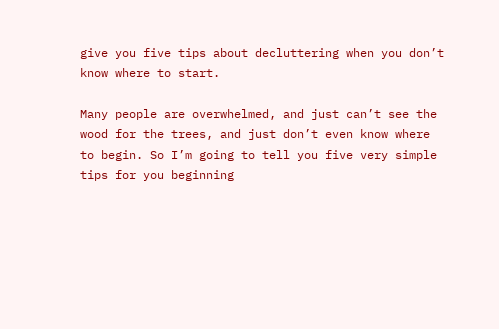give you five tips about decluttering when you don’t know where to start.

Many people are overwhelmed, and just can’t see the wood for the trees, and just don’t even know where to begin. So I’m going to tell you five very simple tips for you beginning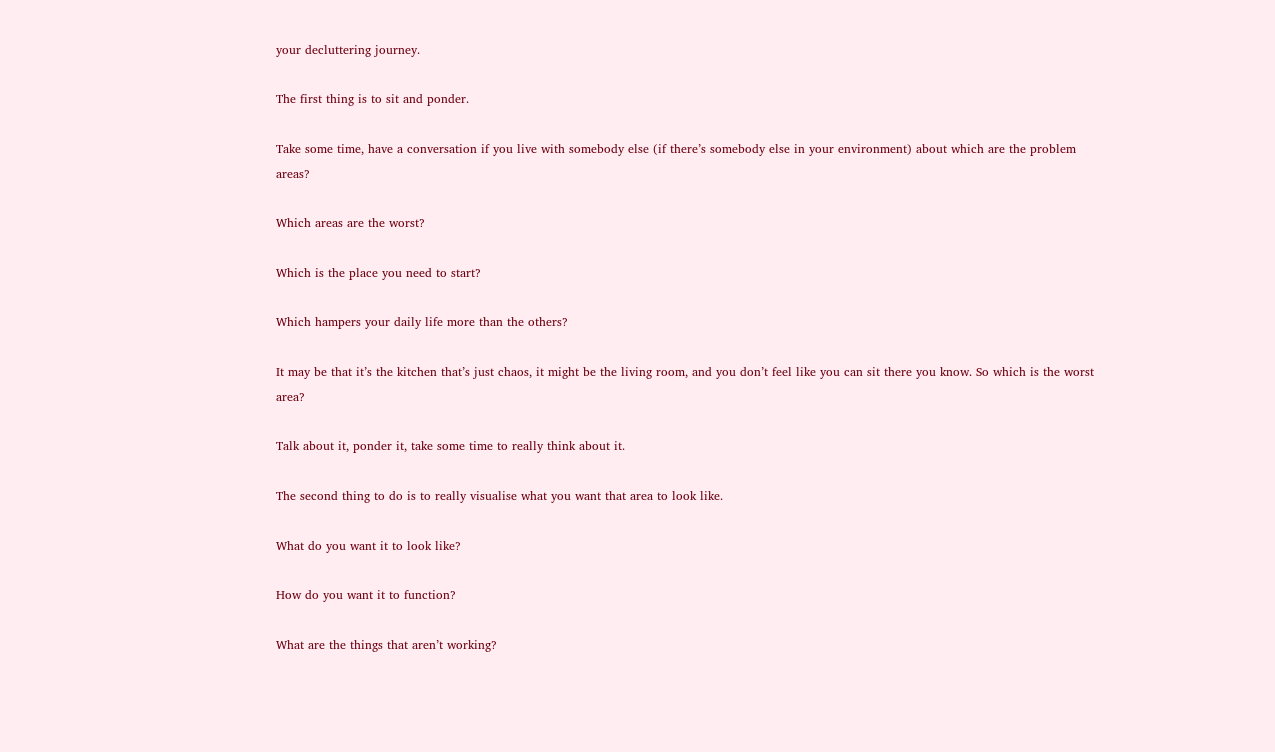your decluttering journey.

The first thing is to sit and ponder.

Take some time, have a conversation if you live with somebody else (if there’s somebody else in your environment) about which are the problem areas?

Which areas are the worst?

Which is the place you need to start?

Which hampers your daily life more than the others?

It may be that it’s the kitchen that’s just chaos, it might be the living room, and you don’t feel like you can sit there you know. So which is the worst area?

Talk about it, ponder it, take some time to really think about it.

The second thing to do is to really visualise what you want that area to look like.

What do you want it to look like?

How do you want it to function?

What are the things that aren’t working?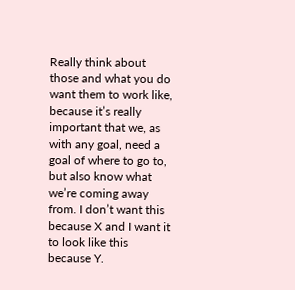Really think about those and what you do want them to work like, because it’s really important that we, as with any goal, need a goal of where to go to, but also know what we’re coming away from. I don’t want this because X and I want it to look like this because Y.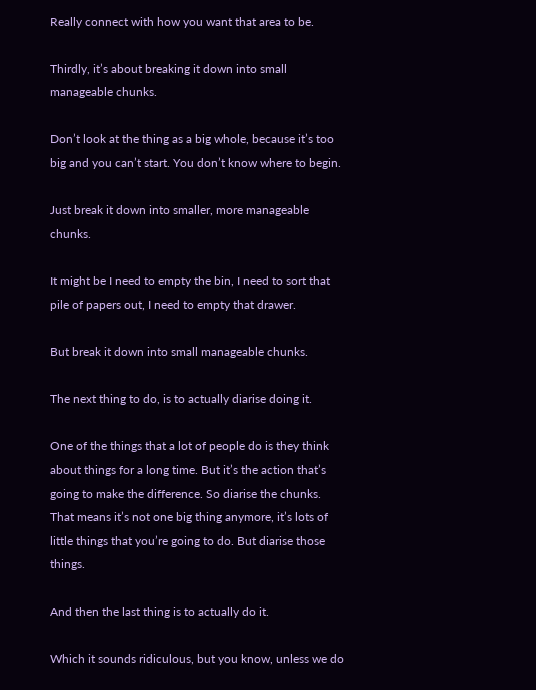Really connect with how you want that area to be.

Thirdly, it’s about breaking it down into small manageable chunks.

Don’t look at the thing as a big whole, because it’s too big and you can’t start. You don’t know where to begin.

Just break it down into smaller, more manageable chunks.

It might be I need to empty the bin, I need to sort that pile of papers out, I need to empty that drawer.

But break it down into small manageable chunks.

The next thing to do, is to actually diarise doing it.

One of the things that a lot of people do is they think about things for a long time. But it’s the action that’s going to make the difference. So diarise the chunks. That means it’s not one big thing anymore, it’s lots of little things that you’re going to do. But diarise those things.

And then the last thing is to actually do it.

Which it sounds ridiculous, but you know, unless we do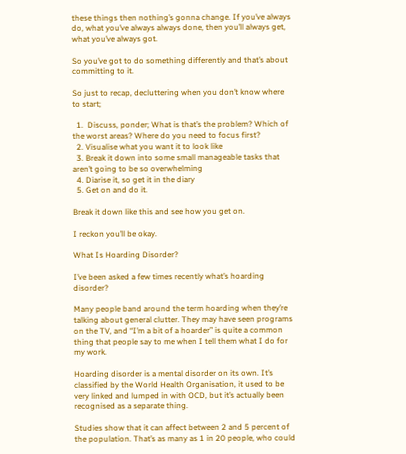these things then nothing’s gonna change. If you’ve always do, what you’ve always always done, then you’ll always get, what you’ve always got.

So you’ve got to do something differently and that’s about committing to it.

So just to recap, decluttering when you don’t know where to start;

  1.  Discuss, ponder; What is that’s the problem? Which of the worst areas? Where do you need to focus first?
  2. Visualise what you want it to look like
  3. Break it down into some small manageable tasks that aren’t going to be so overwhelming
  4. Diarise it, so get it in the diary
  5. Get on and do it.

Break it down like this and see how you get on.

I reckon you’ll be okay.

What Is Hoarding Disorder?

I’ve been asked a few times recently what’s hoarding disorder?

Many people band around the term hoarding when they’re talking about general clutter. They may have seen programs on the TV, and “I’m a bit of a hoarder” is quite a common thing that people say to me when I tell them what I do for my work.

Hoarding disorder is a mental disorder on its own. It’s classified by the World Health Organisation, it used to be very linked and lumped in with OCD, but it’s actually been recognised as a separate thing.

Studies show that it can affect between 2 and 5 percent of the population. That’s as many as 1 in 20 people, who could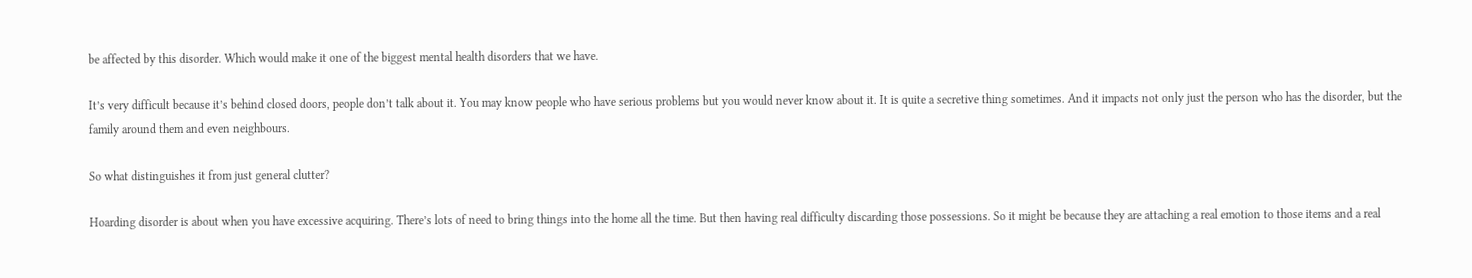be affected by this disorder. Which would make it one of the biggest mental health disorders that we have.

It’s very difficult because it’s behind closed doors, people don’t talk about it. You may know people who have serious problems but you would never know about it. It is quite a secretive thing sometimes. And it impacts not only just the person who has the disorder, but the family around them and even neighbours.

So what distinguishes it from just general clutter?

Hoarding disorder is about when you have excessive acquiring. There’s lots of need to bring things into the home all the time. But then having real difficulty discarding those possessions. So it might be because they are attaching a real emotion to those items and a real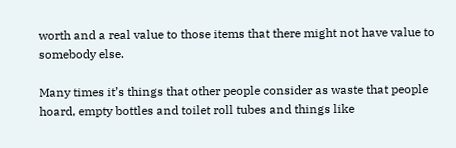worth and a real value to those items that there might not have value to somebody else.

Many times it’s things that other people consider as waste that people hoard, empty bottles and toilet roll tubes and things like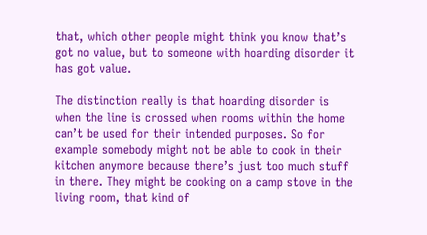that, which other people might think you know that’s got no value, but to someone with hoarding disorder it has got value.

The distinction really is that hoarding disorder is when the line is crossed when rooms within the home can’t be used for their intended purposes. So for example somebody might not be able to cook in their kitchen anymore because there’s just too much stuff in there. They might be cooking on a camp stove in the living room, that kind of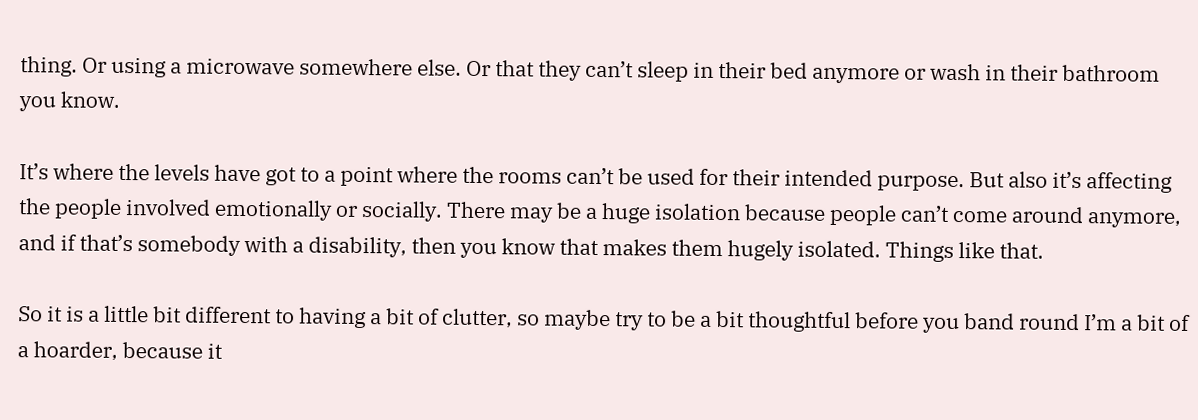thing. Or using a microwave somewhere else. Or that they can’t sleep in their bed anymore or wash in their bathroom you know.

It’s where the levels have got to a point where the rooms can’t be used for their intended purpose. But also it’s affecting the people involved emotionally or socially. There may be a huge isolation because people can’t come around anymore, and if that’s somebody with a disability, then you know that makes them hugely isolated. Things like that.

So it is a little bit different to having a bit of clutter, so maybe try to be a bit thoughtful before you band round I’m a bit of a hoarder, because it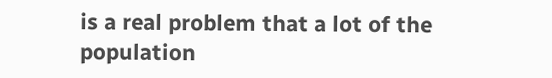is a real problem that a lot of the population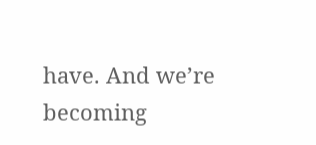have. And we’re becoming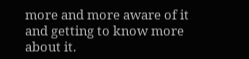more and more aware of it and getting to know more about it.